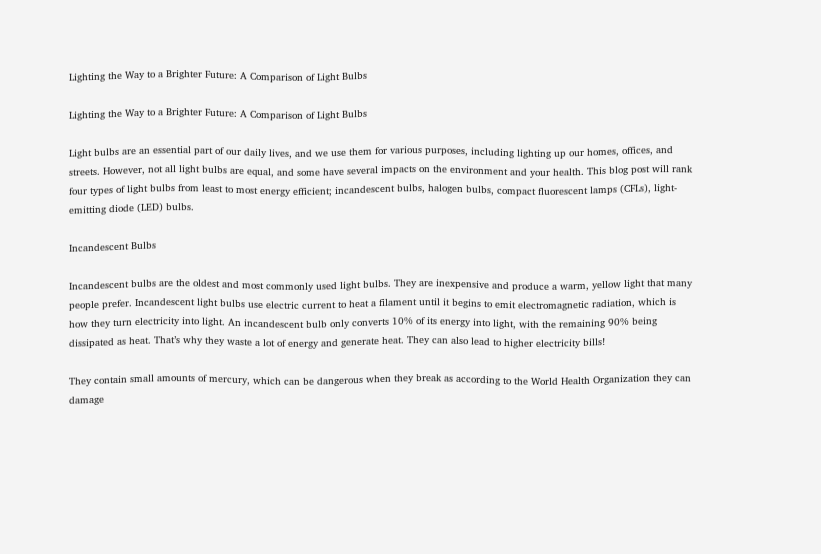Lighting the Way to a Brighter Future: A Comparison of Light Bulbs

Lighting the Way to a Brighter Future: A Comparison of Light Bulbs

Light bulbs are an essential part of our daily lives, and we use them for various purposes, including lighting up our homes, offices, and streets. However, not all light bulbs are equal, and some have several impacts on the environment and your health. This blog post will rank four types of light bulbs from least to most energy efficient; incandescent bulbs, halogen bulbs, compact fluorescent lamps (CFLs), light-emitting diode (LED) bulbs.

Incandescent Bulbs

Incandescent bulbs are the oldest and most commonly used light bulbs. They are inexpensive and produce a warm, yellow light that many people prefer. Incandescent light bulbs use electric current to heat a filament until it begins to emit electromagnetic radiation, which is how they turn electricity into light. An incandescent bulb only converts 10% of its energy into light, with the remaining 90% being dissipated as heat. That’s why they waste a lot of energy and generate heat. They can also lead to higher electricity bills!

They contain small amounts of mercury, which can be dangerous when they break as according to the World Health Organization they can damage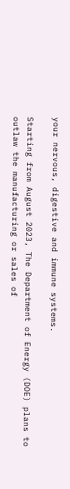your nervous, digestive and immune systems.

Starting from August 2023, The Department of Energy (DOE) plans to outlaw the manufacturing or sales of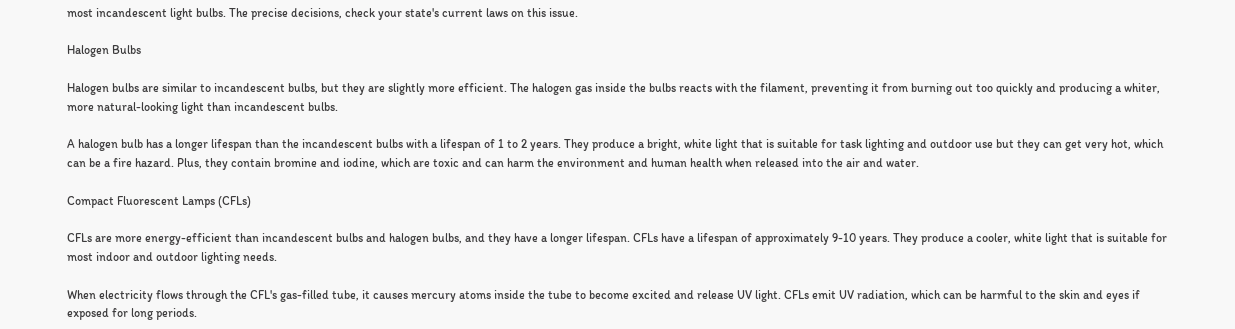most incandescent light bulbs. The precise decisions, check your state's current laws on this issue.

Halogen Bulbs

Halogen bulbs are similar to incandescent bulbs, but they are slightly more efficient. The halogen gas inside the bulbs reacts with the filament, preventing it from burning out too quickly and producing a whiter, more natural-looking light than incandescent bulbs.

A halogen bulb has a longer lifespan than the incandescent bulbs with a lifespan of 1 to 2 years. They produce a bright, white light that is suitable for task lighting and outdoor use but they can get very hot, which can be a fire hazard. Plus, they contain bromine and iodine, which are toxic and can harm the environment and human health when released into the air and water.

Compact Fluorescent Lamps (CFLs)

CFLs are more energy-efficient than incandescent bulbs and halogen bulbs, and they have a longer lifespan. CFLs have a lifespan of approximately 9-10 years. They produce a cooler, white light that is suitable for most indoor and outdoor lighting needs.

When electricity flows through the CFL's gas-filled tube, it causes mercury atoms inside the tube to become excited and release UV light. CFLs emit UV radiation, which can be harmful to the skin and eyes if exposed for long periods.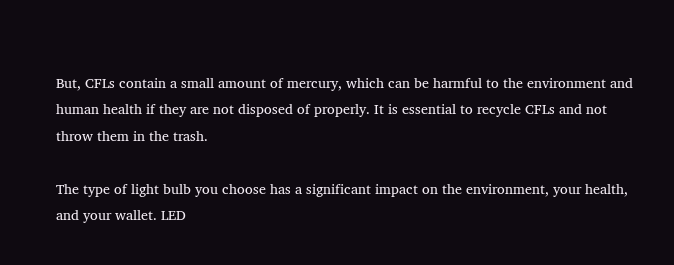But, CFLs contain a small amount of mercury, which can be harmful to the environment and human health if they are not disposed of properly. It is essential to recycle CFLs and not throw them in the trash.

The type of light bulb you choose has a significant impact on the environment, your health, and your wallet. LED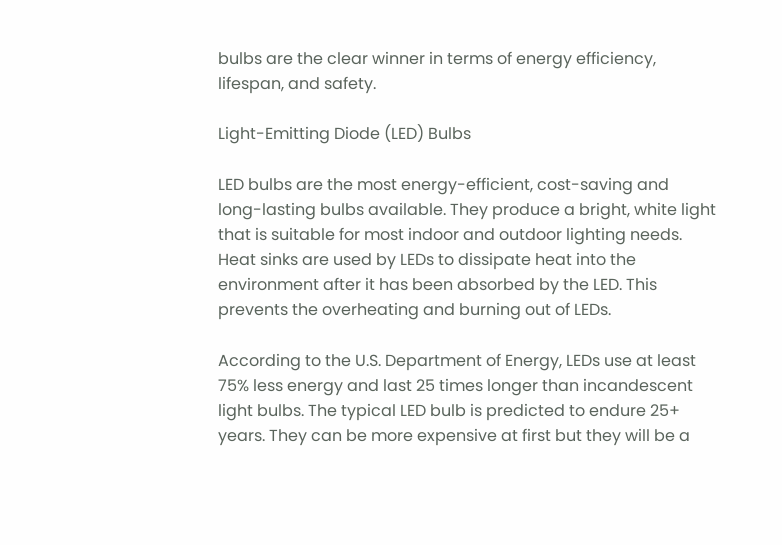bulbs are the clear winner in terms of energy efficiency, lifespan, and safety.

Light-Emitting Diode (LED) Bulbs

LED bulbs are the most energy-efficient, cost-saving and long-lasting bulbs available. They produce a bright, white light that is suitable for most indoor and outdoor lighting needs. Heat sinks are used by LEDs to dissipate heat into the environment after it has been absorbed by the LED. This prevents the overheating and burning out of LEDs.

According to the U.S. Department of Energy, LEDs use at least 75% less energy and last 25 times longer than incandescent light bulbs. The typical LED bulb is predicted to endure 25+ years. They can be more expensive at first but they will be a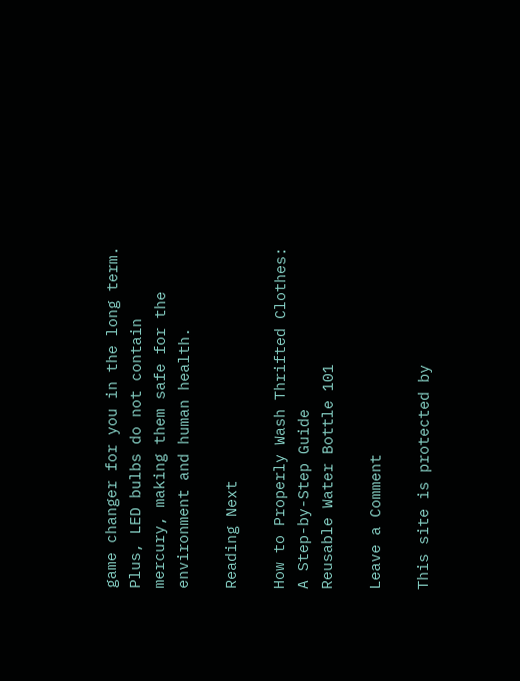game changer for you in the long term. Plus, LED bulbs do not contain mercury, making them safe for the environment and human health.

Reading Next

How to Properly Wash Thrifted Clothes: A Step-by-Step Guide
Reusable Water Bottle 101

Leave a Comment

This site is protected by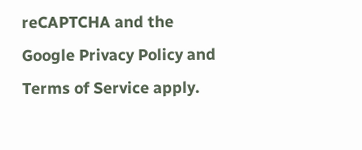reCAPTCHA and the Google Privacy Policy and Terms of Service apply.